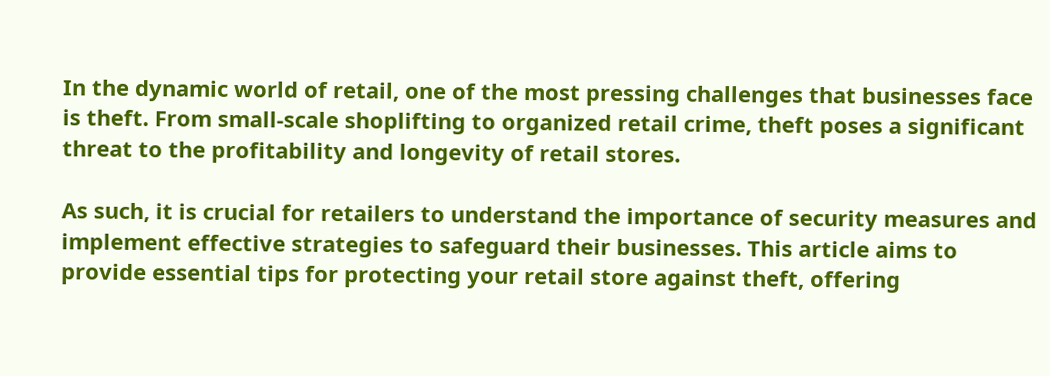In the dynamic world of retail, one of the most pressing challenges that businesses face is theft. From small-scale shoplifting to organized retail crime, theft poses a significant threat to the profitability and longevity of retail stores.

As such, it is crucial for retailers to understand the importance of security measures and implement effective strategies to safeguard their businesses. This article aims to provide essential tips for protecting your retail store against theft, offering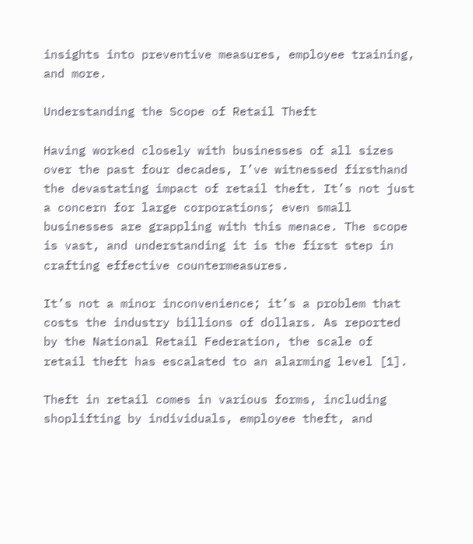insights into preventive measures, employee training, and more.

Understanding the Scope of Retail Theft

Having worked closely with businesses of all sizes over the past four decades, I’ve witnessed firsthand the devastating impact of retail theft. It’s not just a concern for large corporations; even small businesses are grappling with this menace. The scope is vast, and understanding it is the first step in crafting effective countermeasures.

It’s not a minor inconvenience; it’s a problem that costs the industry billions of dollars. As reported by the National Retail Federation, the scale of retail theft has escalated to an alarming level [1].

Theft in retail comes in various forms, including shoplifting by individuals, employee theft, and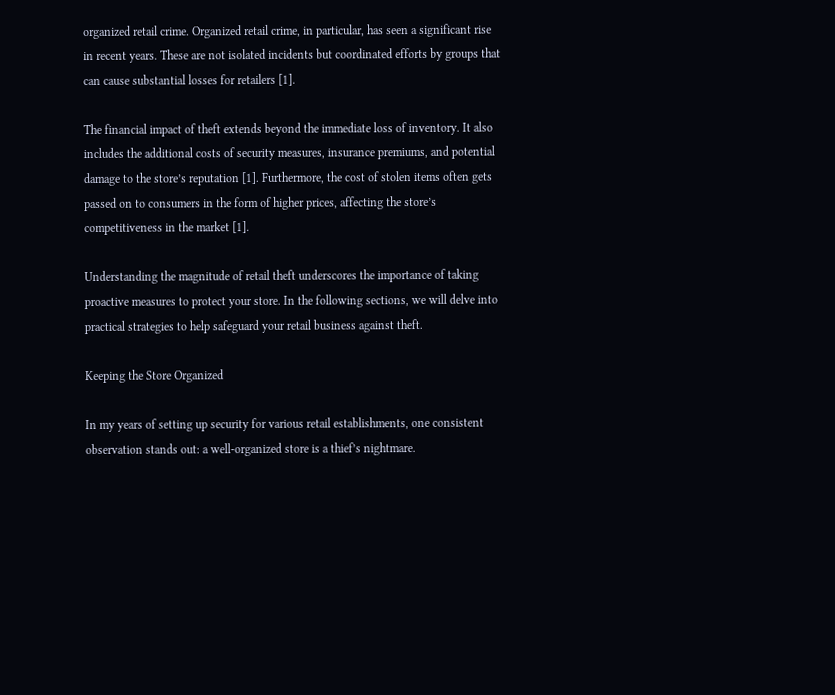organized retail crime. Organized retail crime, in particular, has seen a significant rise in recent years. These are not isolated incidents but coordinated efforts by groups that can cause substantial losses for retailers [1].

The financial impact of theft extends beyond the immediate loss of inventory. It also includes the additional costs of security measures, insurance premiums, and potential damage to the store’s reputation [1]. Furthermore, the cost of stolen items often gets passed on to consumers in the form of higher prices, affecting the store’s competitiveness in the market [1].

Understanding the magnitude of retail theft underscores the importance of taking proactive measures to protect your store. In the following sections, we will delve into practical strategies to help safeguard your retail business against theft.

Keeping the Store Organized

In my years of setting up security for various retail establishments, one consistent observation stands out: a well-organized store is a thief’s nightmare.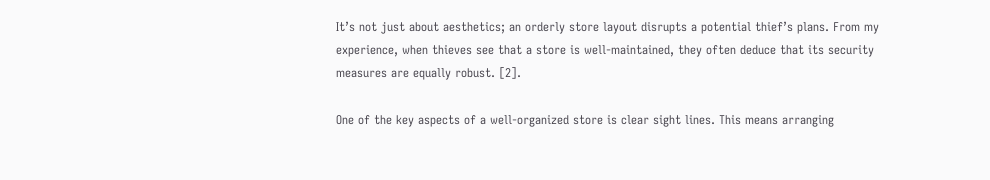It’s not just about aesthetics; an orderly store layout disrupts a potential thief’s plans. From my experience, when thieves see that a store is well-maintained, they often deduce that its security measures are equally robust. [2].

One of the key aspects of a well-organized store is clear sight lines. This means arranging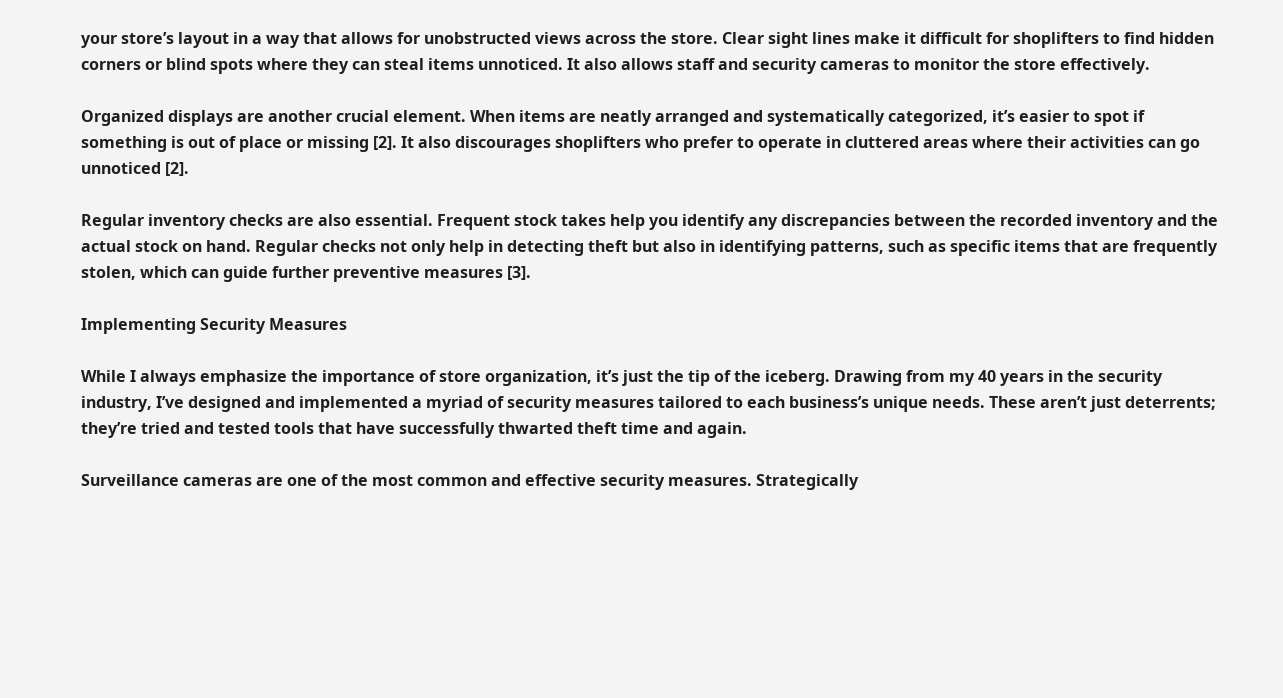your store’s layout in a way that allows for unobstructed views across the store. Clear sight lines make it difficult for shoplifters to find hidden corners or blind spots where they can steal items unnoticed. It also allows staff and security cameras to monitor the store effectively.

Organized displays are another crucial element. When items are neatly arranged and systematically categorized, it’s easier to spot if something is out of place or missing [2]. It also discourages shoplifters who prefer to operate in cluttered areas where their activities can go unnoticed [2].

Regular inventory checks are also essential. Frequent stock takes help you identify any discrepancies between the recorded inventory and the actual stock on hand. Regular checks not only help in detecting theft but also in identifying patterns, such as specific items that are frequently stolen, which can guide further preventive measures [3].

Implementing Security Measures

While I always emphasize the importance of store organization, it’s just the tip of the iceberg. Drawing from my 40 years in the security industry, I’ve designed and implemented a myriad of security measures tailored to each business’s unique needs. These aren’t just deterrents; they’re tried and tested tools that have successfully thwarted theft time and again.

Surveillance cameras are one of the most common and effective security measures. Strategically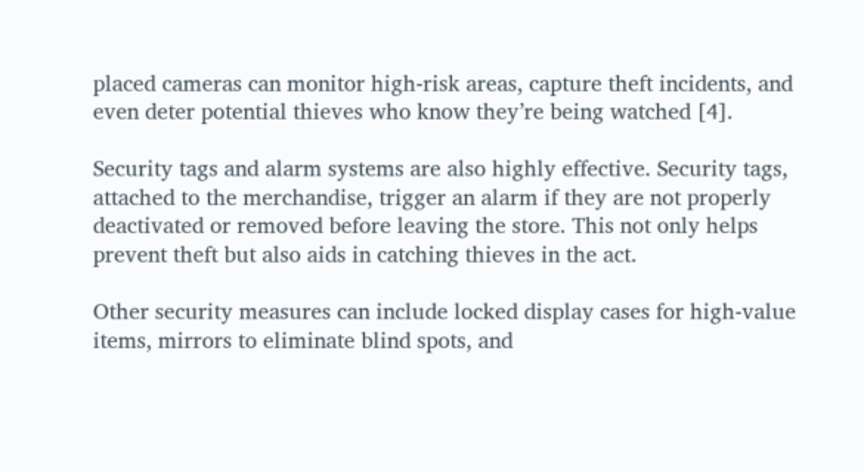placed cameras can monitor high-risk areas, capture theft incidents, and even deter potential thieves who know they’re being watched [4].

Security tags and alarm systems are also highly effective. Security tags, attached to the merchandise, trigger an alarm if they are not properly deactivated or removed before leaving the store. This not only helps prevent theft but also aids in catching thieves in the act.

Other security measures can include locked display cases for high-value items, mirrors to eliminate blind spots, and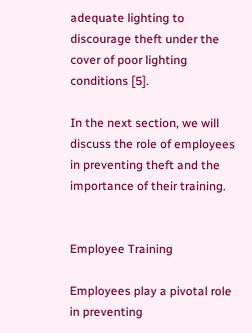adequate lighting to discourage theft under the cover of poor lighting conditions [5].

In the next section, we will discuss the role of employees in preventing theft and the importance of their training.


Employee Training

Employees play a pivotal role in preventing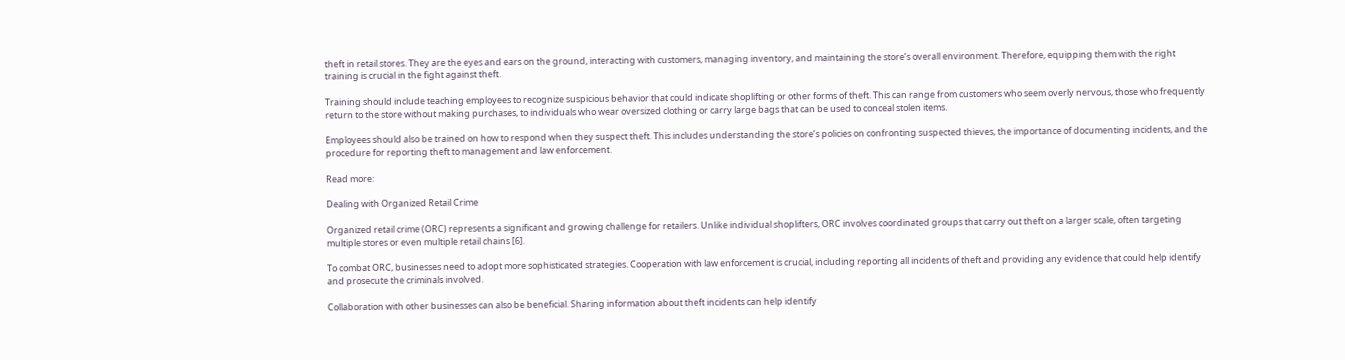theft in retail stores. They are the eyes and ears on the ground, interacting with customers, managing inventory, and maintaining the store’s overall environment. Therefore, equipping them with the right training is crucial in the fight against theft.

Training should include teaching employees to recognize suspicious behavior that could indicate shoplifting or other forms of theft. This can range from customers who seem overly nervous, those who frequently return to the store without making purchases, to individuals who wear oversized clothing or carry large bags that can be used to conceal stolen items.

Employees should also be trained on how to respond when they suspect theft. This includes understanding the store’s policies on confronting suspected thieves, the importance of documenting incidents, and the procedure for reporting theft to management and law enforcement.

Read more:

Dealing with Organized Retail Crime

Organized retail crime (ORC) represents a significant and growing challenge for retailers. Unlike individual shoplifters, ORC involves coordinated groups that carry out theft on a larger scale, often targeting multiple stores or even multiple retail chains [6].

To combat ORC, businesses need to adopt more sophisticated strategies. Cooperation with law enforcement is crucial, including reporting all incidents of theft and providing any evidence that could help identify and prosecute the criminals involved.

Collaboration with other businesses can also be beneficial. Sharing information about theft incidents can help identify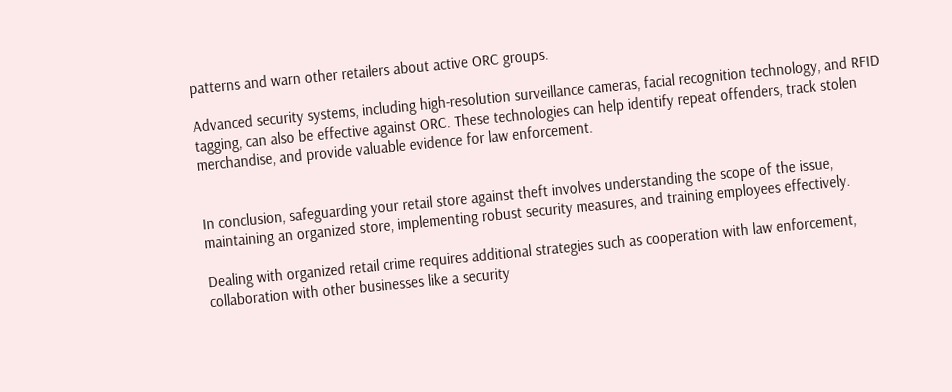patterns and warn other retailers about active ORC groups.

Advanced security systems, including high-resolution surveillance cameras, facial recognition technology, and RFID tagging, can also be effective against ORC. These technologies can help identify repeat offenders, track stolen merchandise, and provide valuable evidence for law enforcement.


In conclusion, safeguarding your retail store against theft involves understanding the scope of the issue, maintaining an organized store, implementing robust security measures, and training employees effectively.

Dealing with organized retail crime requires additional strategies such as cooperation with law enforcement, collaboration with other businesses like a security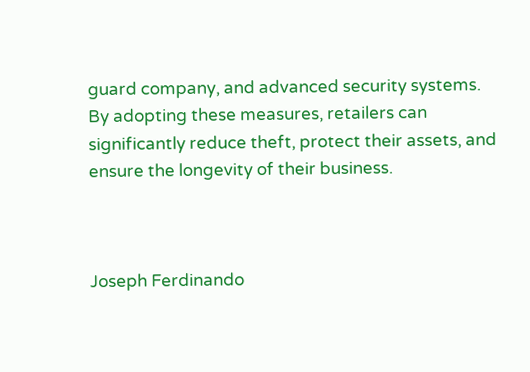guard company, and advanced security systems. By adopting these measures, retailers can significantly reduce theft, protect their assets, and ensure the longevity of their business.



Joseph Ferdinando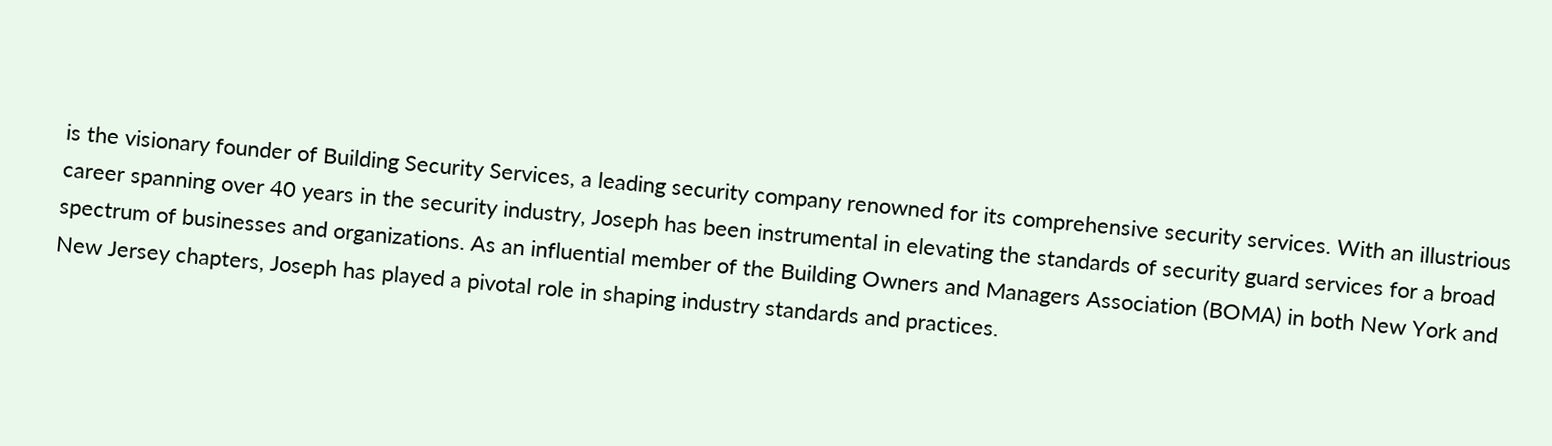is the visionary founder of Building Security Services, a leading security company renowned for its comprehensive security services. With an illustrious career spanning over 40 years in the security industry, Joseph has been instrumental in elevating the standards of security guard services for a broad spectrum of businesses and organizations. As an influential member of the Building Owners and Managers Association (BOMA) in both New York and New Jersey chapters, Joseph has played a pivotal role in shaping industry standards and practices.